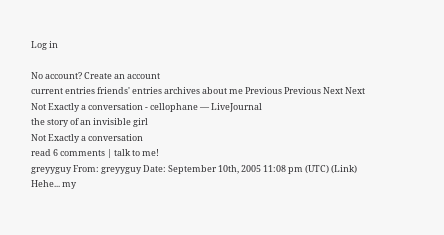Log in

No account? Create an account
current entries friends' entries archives about me Previous Previous Next Next
Not Exactly a conversation - cellophane — LiveJournal
the story of an invisible girl
Not Exactly a conversation
read 6 comments | talk to me!
greyyguy From: greyyguy Date: September 10th, 2005 11:08 pm (UTC) (Link)
Hehe... my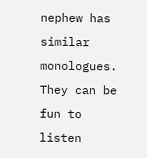nephew has similar monologues. They can be fun to listen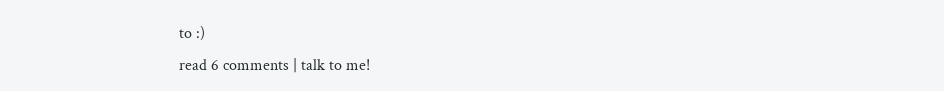to :)
read 6 comments | talk to me!